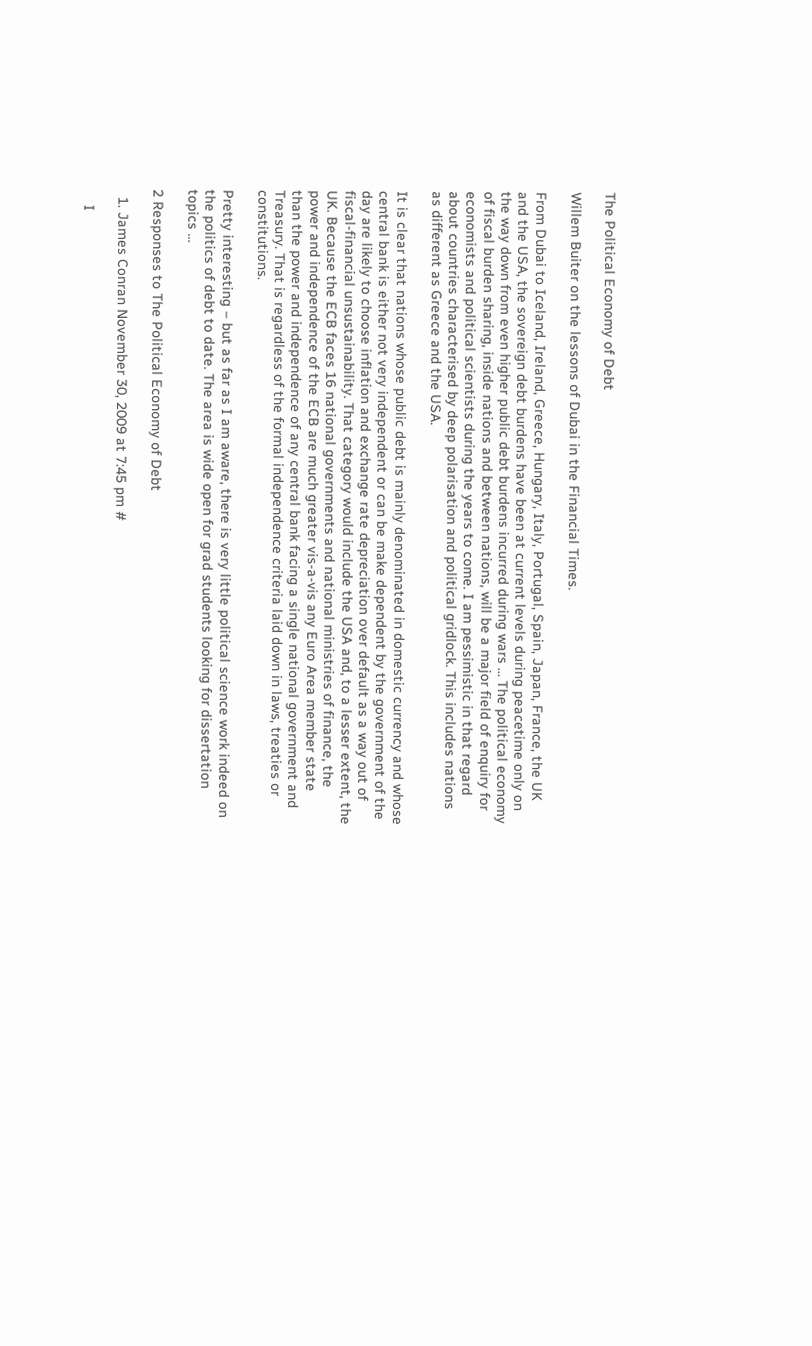The Political Economy of Debt

Willem Buiter on the lessons of Dubai in the Financial Times.

From Dubai to Iceland, Ireland, Greece, Hungary, Italy, Portugal, Spain, Japan, France, the UK and the USA, the sovereign debt burdens have been at current levels during peacetime only on the way down from even higher public debt burdens incurred during wars … The political economy of fiscal burden sharing, inside nations and between nations, will be a major field of enquiry for economists and political scientists during the years to come. I am pessimistic in that regard about countries characterised by deep polarisation and political gridlock. This includes nations as different as Greece and the USA.

It is clear that nations whose public debt is mainly denominated in domestic currency and whose central bank is either not very independent or can be make dependent by the government of the day are likely to choose inflation and exchange rate depreciation over default as a way out of fiscal-financial unsustainability. That category would include the USA and, to a lesser extent, the UK. Because the ECB faces 16 national governments and national ministries of finance, the power and independence of the ECB are much greater vis-a-vis any Euro Area member state than the power and independence of any central bank facing a single national government and Treasury. That is regardless of the formal independence criteria laid down in laws, treaties or constitutions.

Pretty interesting – but as far as I am aware, there is very little political science work indeed on the politics of debt to date. The area is wide open for grad students looking for dissertation topics …

2 Responses to The Political Economy of Debt

  1. James Conran November 30, 2009 at 7:45 pm #

    I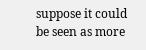suppose it could be seen as more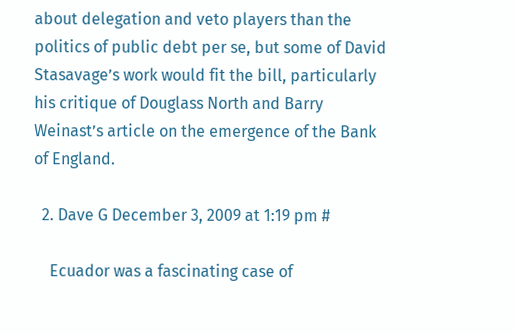about delegation and veto players than the politics of public debt per se, but some of David Stasavage’s work would fit the bill, particularly his critique of Douglass North and Barry Weinast’s article on the emergence of the Bank of England.

  2. Dave G December 3, 2009 at 1:19 pm #

    Ecuador was a fascinating case of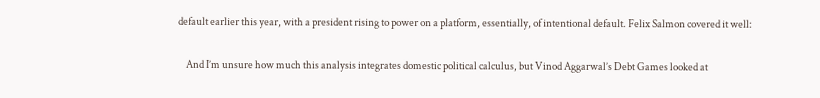default earlier this year, with a president rising to power on a platform, essentially, of intentional default. Felix Salmon covered it well:

    And I’m unsure how much this analysis integrates domestic political calculus, but Vinod Aggarwal’s Debt Games looked at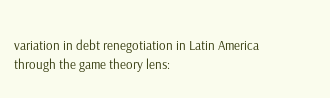variation in debt renegotiation in Latin America through the game theory lens: